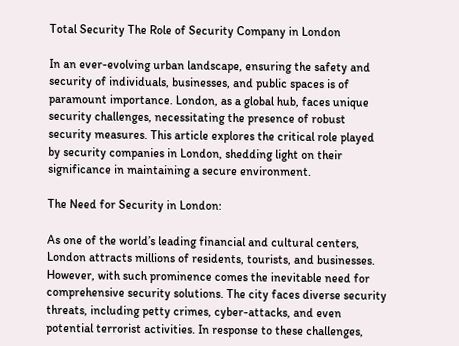Total Security The Role of Security Company in London

In an ever-evolving urban landscape, ensuring the safety and security of individuals, businesses, and public spaces is of paramount importance. London, as a global hub, faces unique security challenges, necessitating the presence of robust security measures. This article explores the critical role played by security companies in London, shedding light on their significance in maintaining a secure environment.

The Need for Security in London:

As one of the world’s leading financial and cultural centers, London attracts millions of residents, tourists, and businesses. However, with such prominence comes the inevitable need for comprehensive security solutions. The city faces diverse security threats, including petty crimes, cyber-attacks, and even potential terrorist activities. In response to these challenges,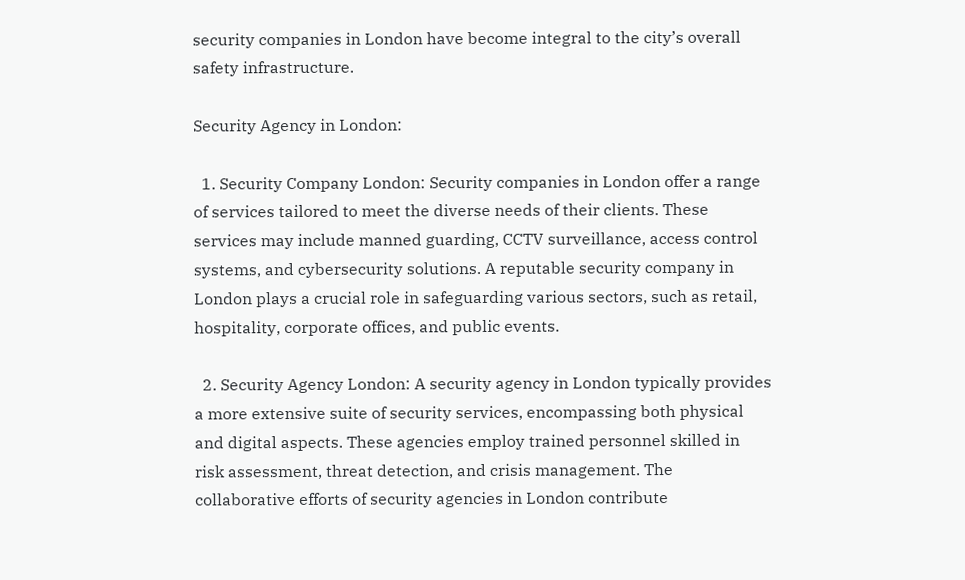security companies in London have become integral to the city’s overall safety infrastructure.

Security Agency in London:

  1. Security Company London: Security companies in London offer a range of services tailored to meet the diverse needs of their clients. These services may include manned guarding, CCTV surveillance, access control systems, and cybersecurity solutions. A reputable security company in London plays a crucial role in safeguarding various sectors, such as retail, hospitality, corporate offices, and public events.

  2. Security Agency London: A security agency in London typically provides a more extensive suite of security services, encompassing both physical and digital aspects. These agencies employ trained personnel skilled in risk assessment, threat detection, and crisis management. The collaborative efforts of security agencies in London contribute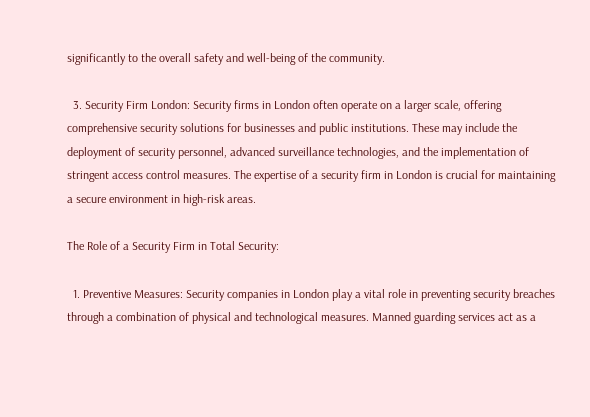significantly to the overall safety and well-being of the community.

  3. Security Firm London: Security firms in London often operate on a larger scale, offering comprehensive security solutions for businesses and public institutions. These may include the deployment of security personnel, advanced surveillance technologies, and the implementation of stringent access control measures. The expertise of a security firm in London is crucial for maintaining a secure environment in high-risk areas.

The Role of a Security Firm in Total Security:

  1. Preventive Measures: Security companies in London play a vital role in preventing security breaches through a combination of physical and technological measures. Manned guarding services act as a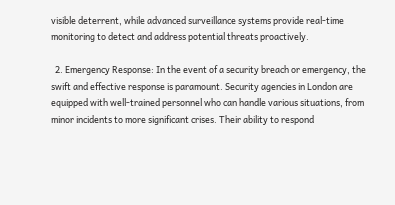visible deterrent, while advanced surveillance systems provide real-time monitoring to detect and address potential threats proactively.

  2. Emergency Response: In the event of a security breach or emergency, the swift and effective response is paramount. Security agencies in London are equipped with well-trained personnel who can handle various situations, from minor incidents to more significant crises. Their ability to respond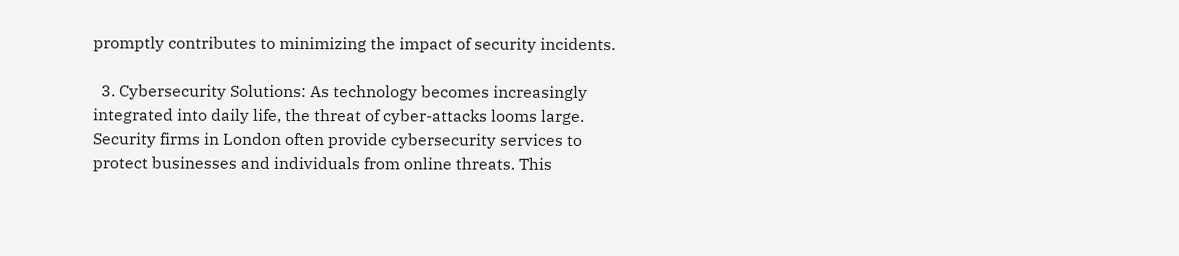promptly contributes to minimizing the impact of security incidents.

  3. Cybersecurity Solutions: As technology becomes increasingly integrated into daily life, the threat of cyber-attacks looms large. Security firms in London often provide cybersecurity services to protect businesses and individuals from online threats. This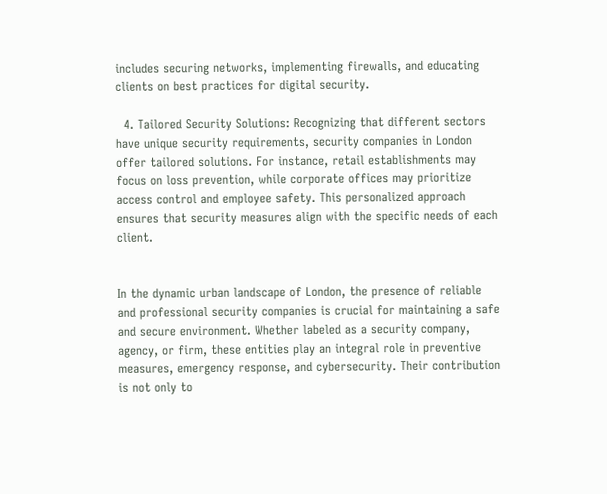includes securing networks, implementing firewalls, and educating clients on best practices for digital security.

  4. Tailored Security Solutions: Recognizing that different sectors have unique security requirements, security companies in London offer tailored solutions. For instance, retail establishments may focus on loss prevention, while corporate offices may prioritize access control and employee safety. This personalized approach ensures that security measures align with the specific needs of each client.


In the dynamic urban landscape of London, the presence of reliable and professional security companies is crucial for maintaining a safe and secure environment. Whether labeled as a security company, agency, or firm, these entities play an integral role in preventive measures, emergency response, and cybersecurity. Their contribution is not only to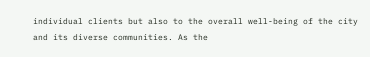individual clients but also to the overall well-being of the city and its diverse communities. As the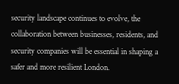security landscape continues to evolve, the collaboration between businesses, residents, and security companies will be essential in shaping a safer and more resilient London.